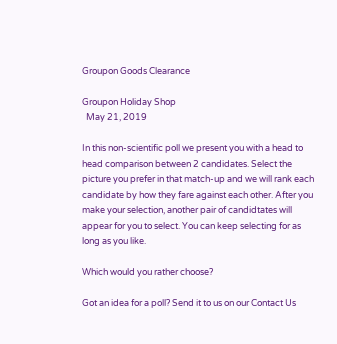Groupon Goods Clearance

Groupon Holiday Shop
  May 21, 2019

In this non-scientific poll we present you with a head to head comparison between 2 candidates. Select the picture you prefer in that match-up and we will rank each candidate by how they fare against each other. After you make your selection, another pair of candidtates will appear for you to select. You can keep selecting for as long as you like.

Which would you rather choose?

Got an idea for a poll? Send it to us on our Contact Us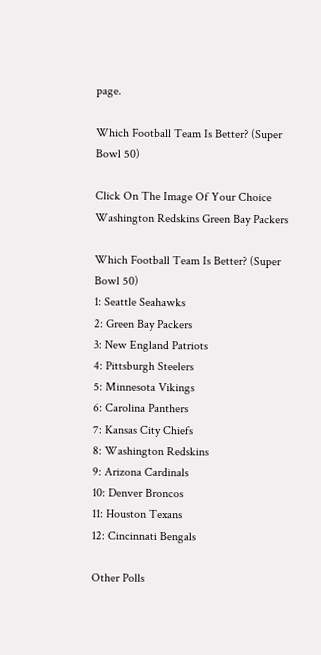page.

Which Football Team Is Better? (Super Bowl 50)

Click On The Image Of Your Choice
Washington Redskins Green Bay Packers

Which Football Team Is Better? (Super Bowl 50)
1: Seattle Seahawks
2: Green Bay Packers
3: New England Patriots
4: Pittsburgh Steelers
5: Minnesota Vikings
6: Carolina Panthers
7: Kansas City Chiefs
8: Washington Redskins
9: Arizona Cardinals
10: Denver Broncos
11: Houston Texans
12: Cincinnati Bengals

Other Polls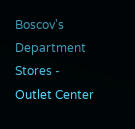Boscov's Department Stores - Outlet Center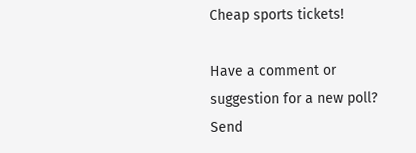Cheap sports tickets!

Have a comment or suggestion for a new poll? Send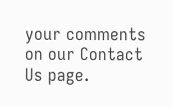your comments on our Contact Us page.